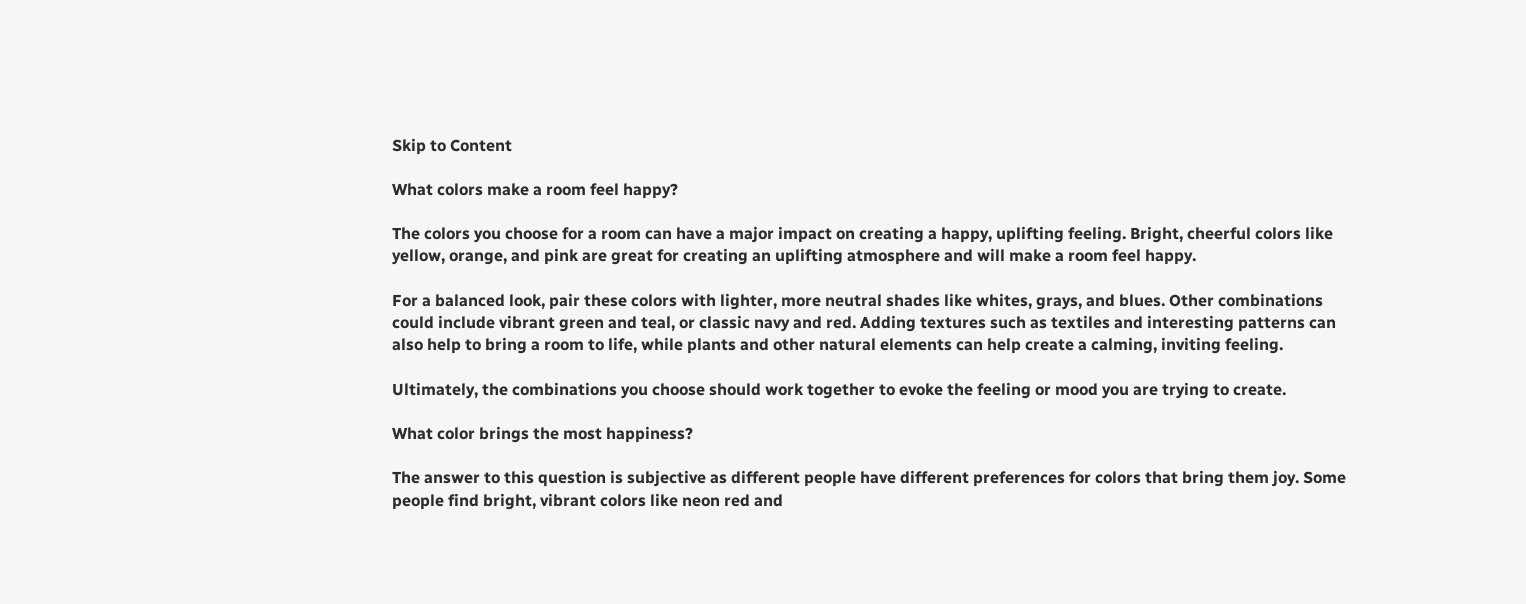Skip to Content

What colors make a room feel happy?

The colors you choose for a room can have a major impact on creating a happy, uplifting feeling. Bright, cheerful colors like yellow, orange, and pink are great for creating an uplifting atmosphere and will make a room feel happy.

For a balanced look, pair these colors with lighter, more neutral shades like whites, grays, and blues. Other combinations could include vibrant green and teal, or classic navy and red. Adding textures such as textiles and interesting patterns can also help to bring a room to life, while plants and other natural elements can help create a calming, inviting feeling.

Ultimately, the combinations you choose should work together to evoke the feeling or mood you are trying to create.

What color brings the most happiness?

The answer to this question is subjective as different people have different preferences for colors that bring them joy. Some people find bright, vibrant colors like neon red and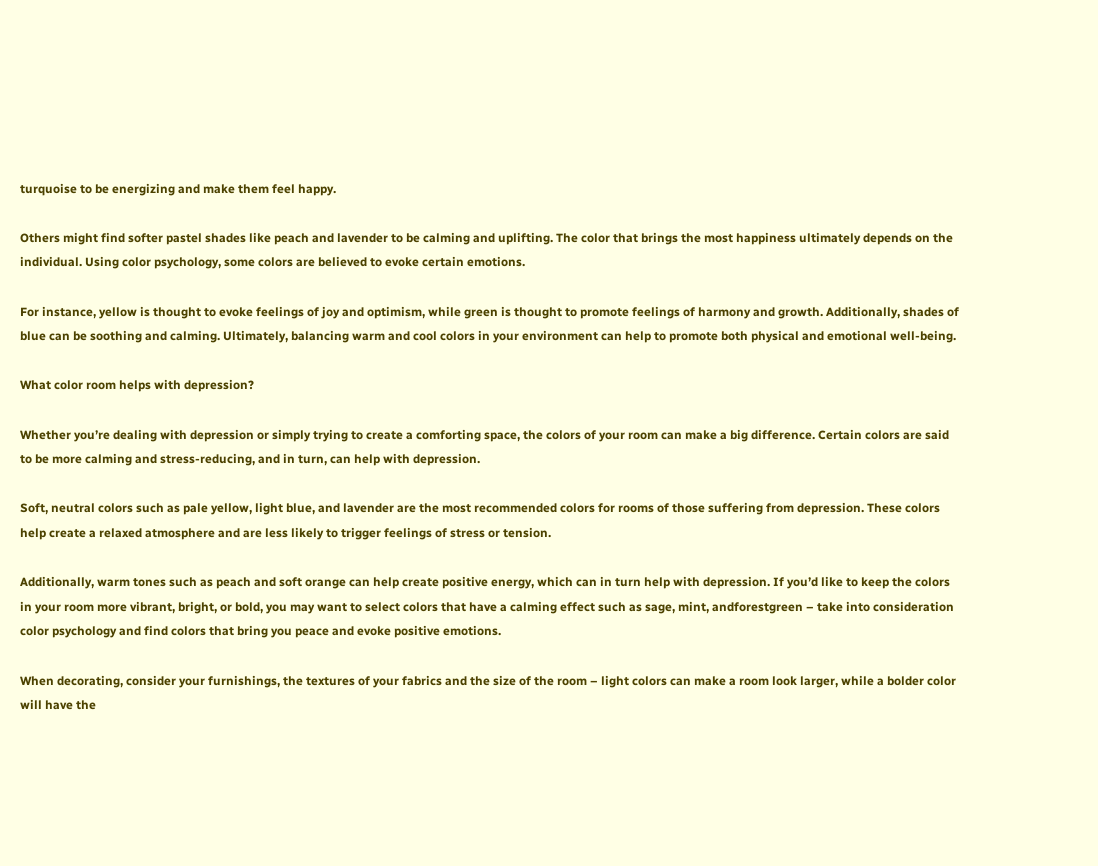turquoise to be energizing and make them feel happy.

Others might find softer pastel shades like peach and lavender to be calming and uplifting. The color that brings the most happiness ultimately depends on the individual. Using color psychology, some colors are believed to evoke certain emotions.

For instance, yellow is thought to evoke feelings of joy and optimism, while green is thought to promote feelings of harmony and growth. Additionally, shades of blue can be soothing and calming. Ultimately, balancing warm and cool colors in your environment can help to promote both physical and emotional well-being.

What color room helps with depression?

Whether you’re dealing with depression or simply trying to create a comforting space, the colors of your room can make a big difference. Certain colors are said to be more calming and stress-reducing, and in turn, can help with depression.

Soft, neutral colors such as pale yellow, light blue, and lavender are the most recommended colors for rooms of those suffering from depression. These colors help create a relaxed atmosphere and are less likely to trigger feelings of stress or tension.

Additionally, warm tones such as peach and soft orange can help create positive energy, which can in turn help with depression. If you’d like to keep the colors in your room more vibrant, bright, or bold, you may want to select colors that have a calming effect such as sage, mint, andforestgreen – take into consideration color psychology and find colors that bring you peace and evoke positive emotions.

When decorating, consider your furnishings, the textures of your fabrics and the size of the room – light colors can make a room look larger, while a bolder color will have the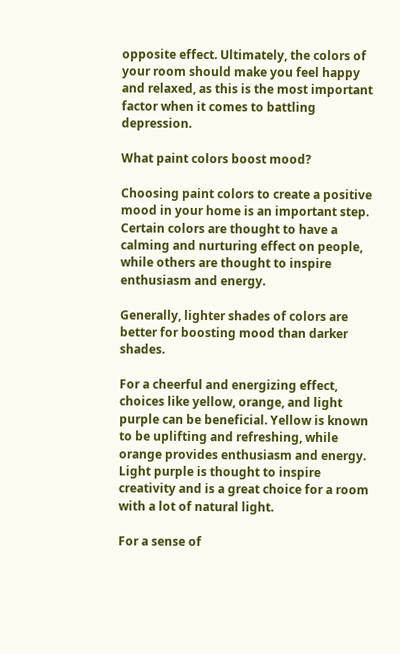opposite effect. Ultimately, the colors of your room should make you feel happy and relaxed, as this is the most important factor when it comes to battling depression.

What paint colors boost mood?

Choosing paint colors to create a positive mood in your home is an important step. Certain colors are thought to have a calming and nurturing effect on people, while others are thought to inspire enthusiasm and energy.

Generally, lighter shades of colors are better for boosting mood than darker shades.

For a cheerful and energizing effect, choices like yellow, orange, and light purple can be beneficial. Yellow is known to be uplifting and refreshing, while orange provides enthusiasm and energy. Light purple is thought to inspire creativity and is a great choice for a room with a lot of natural light.

For a sense of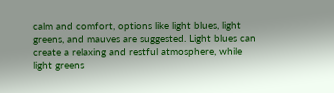calm and comfort, options like light blues, light greens, and mauves are suggested. Light blues can create a relaxing and restful atmosphere, while light greens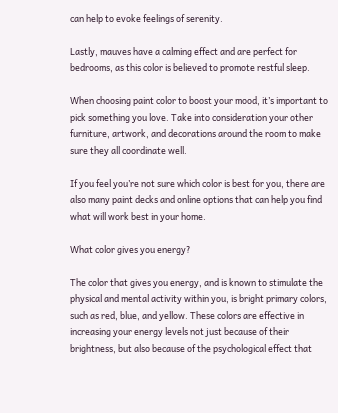can help to evoke feelings of serenity.

Lastly, mauves have a calming effect and are perfect for bedrooms, as this color is believed to promote restful sleep.

When choosing paint color to boost your mood, it’s important to pick something you love. Take into consideration your other furniture, artwork, and decorations around the room to make sure they all coordinate well.

If you feel you’re not sure which color is best for you, there are also many paint decks and online options that can help you find what will work best in your home.

What color gives you energy?

The color that gives you energy, and is known to stimulate the physical and mental activity within you, is bright primary colors, such as red, blue, and yellow. These colors are effective in increasing your energy levels not just because of their brightness, but also because of the psychological effect that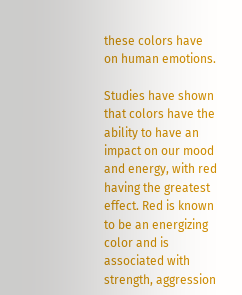these colors have on human emotions.

Studies have shown that colors have the ability to have an impact on our mood and energy, with red having the greatest effect. Red is known to be an energizing color and is associated with strength, aggression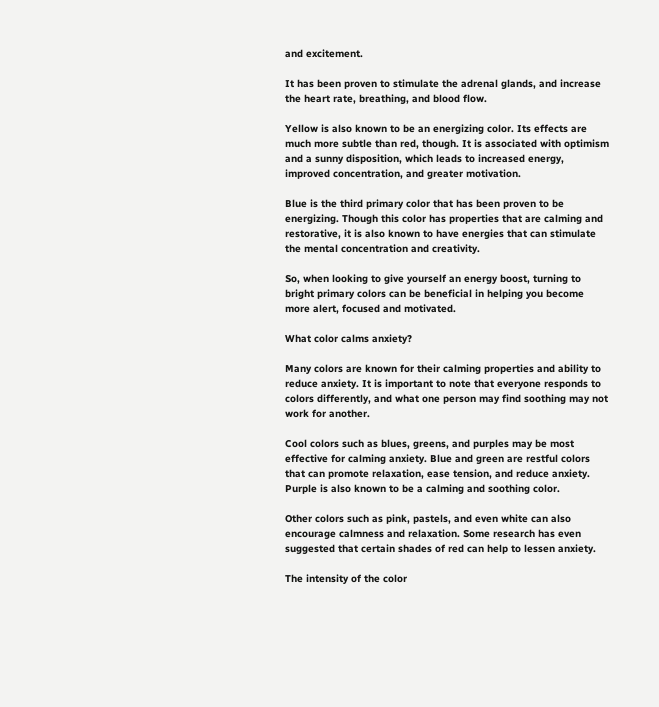and excitement.

It has been proven to stimulate the adrenal glands, and increase the heart rate, breathing, and blood flow.

Yellow is also known to be an energizing color. Its effects are much more subtle than red, though. It is associated with optimism and a sunny disposition, which leads to increased energy, improved concentration, and greater motivation.

Blue is the third primary color that has been proven to be energizing. Though this color has properties that are calming and restorative, it is also known to have energies that can stimulate the mental concentration and creativity.

So, when looking to give yourself an energy boost, turning to bright primary colors can be beneficial in helping you become more alert, focused and motivated.

What color calms anxiety?

Many colors are known for their calming properties and ability to reduce anxiety. It is important to note that everyone responds to colors differently, and what one person may find soothing may not work for another.

Cool colors such as blues, greens, and purples may be most effective for calming anxiety. Blue and green are restful colors that can promote relaxation, ease tension, and reduce anxiety. Purple is also known to be a calming and soothing color.

Other colors such as pink, pastels, and even white can also encourage calmness and relaxation. Some research has even suggested that certain shades of red can help to lessen anxiety.

The intensity of the color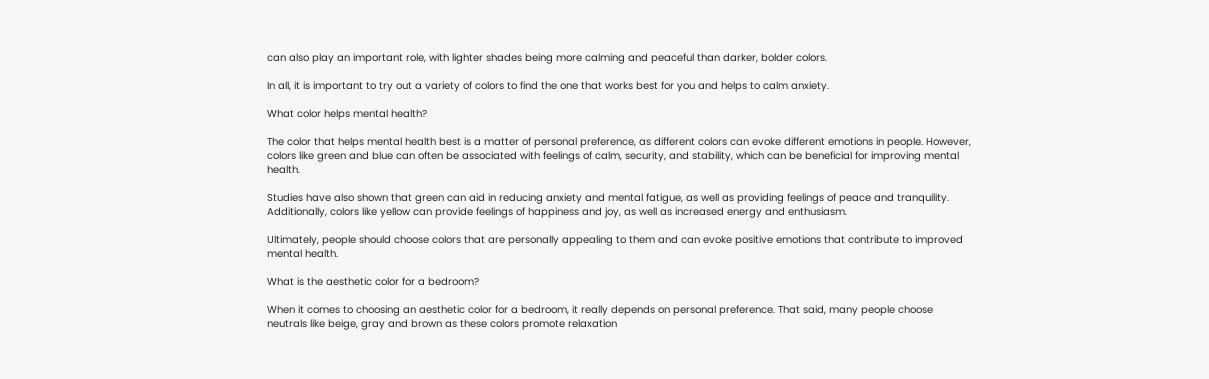can also play an important role, with lighter shades being more calming and peaceful than darker, bolder colors.

In all, it is important to try out a variety of colors to find the one that works best for you and helps to calm anxiety.

What color helps mental health?

The color that helps mental health best is a matter of personal preference, as different colors can evoke different emotions in people. However, colors like green and blue can often be associated with feelings of calm, security, and stability, which can be beneficial for improving mental health.

Studies have also shown that green can aid in reducing anxiety and mental fatigue, as well as providing feelings of peace and tranquility. Additionally, colors like yellow can provide feelings of happiness and joy, as well as increased energy and enthusiasm.

Ultimately, people should choose colors that are personally appealing to them and can evoke positive emotions that contribute to improved mental health.

What is the aesthetic color for a bedroom?

When it comes to choosing an aesthetic color for a bedroom, it really depends on personal preference. That said, many people choose neutrals like beige, gray and brown as these colors promote relaxation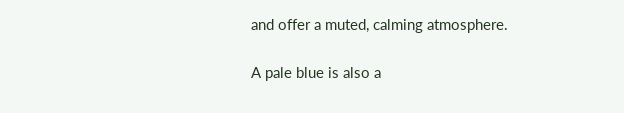and offer a muted, calming atmosphere.

A pale blue is also a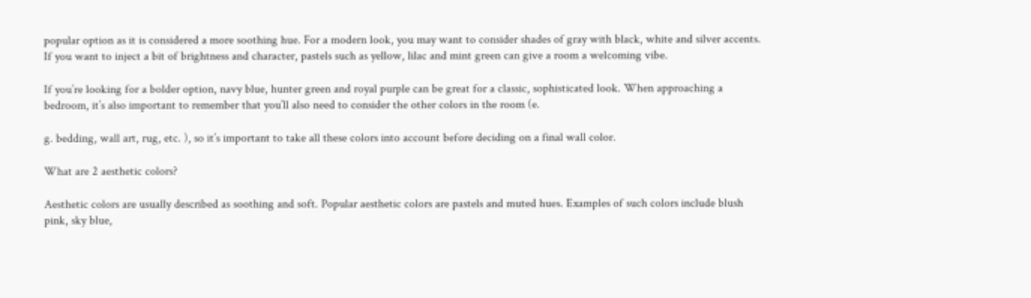popular option as it is considered a more soothing hue. For a modern look, you may want to consider shades of gray with black, white and silver accents. If you want to inject a bit of brightness and character, pastels such as yellow, lilac and mint green can give a room a welcoming vibe.

If you’re looking for a bolder option, navy blue, hunter green and royal purple can be great for a classic, sophisticated look. When approaching a bedroom, it’s also important to remember that you’ll also need to consider the other colors in the room (e.

g. bedding, wall art, rug, etc. ), so it’s important to take all these colors into account before deciding on a final wall color.

What are 2 aesthetic colors?

Aesthetic colors are usually described as soothing and soft. Popular aesthetic colors are pastels and muted hues. Examples of such colors include blush pink, sky blue,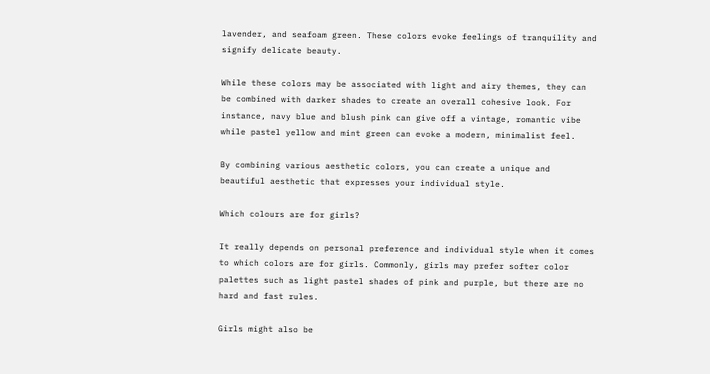lavender, and seafoam green. These colors evoke feelings of tranquility and signify delicate beauty.

While these colors may be associated with light and airy themes, they can be combined with darker shades to create an overall cohesive look. For instance, navy blue and blush pink can give off a vintage, romantic vibe while pastel yellow and mint green can evoke a modern, minimalist feel.

By combining various aesthetic colors, you can create a unique and beautiful aesthetic that expresses your individual style.

Which colours are for girls?

It really depends on personal preference and individual style when it comes to which colors are for girls. Commonly, girls may prefer softer color palettes such as light pastel shades of pink and purple, but there are no hard and fast rules.

Girls might also be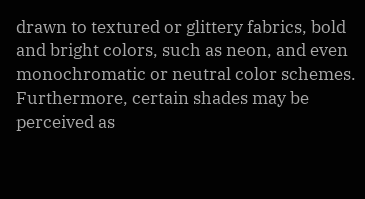drawn to textured or glittery fabrics, bold and bright colors, such as neon, and even monochromatic or neutral color schemes. Furthermore, certain shades may be perceived as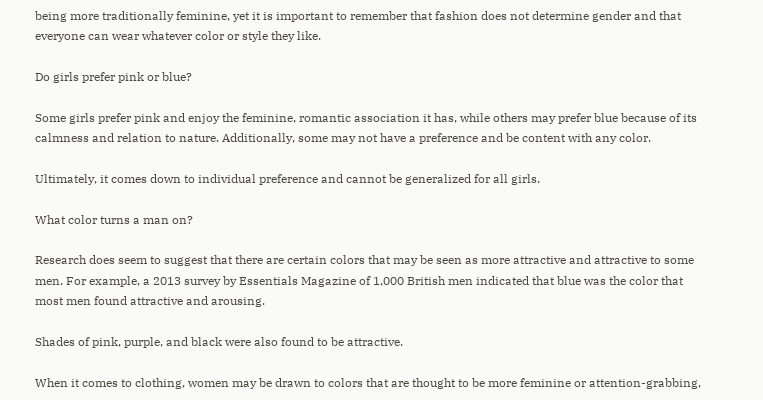being more traditionally feminine, yet it is important to remember that fashion does not determine gender and that everyone can wear whatever color or style they like.

Do girls prefer pink or blue?

Some girls prefer pink and enjoy the feminine, romantic association it has, while others may prefer blue because of its calmness and relation to nature. Additionally, some may not have a preference and be content with any color.

Ultimately, it comes down to individual preference and cannot be generalized for all girls.

What color turns a man on?

Research does seem to suggest that there are certain colors that may be seen as more attractive and attractive to some men. For example, a 2013 survey by Essentials Magazine of 1,000 British men indicated that blue was the color that most men found attractive and arousing.

Shades of pink, purple, and black were also found to be attractive.

When it comes to clothing, women may be drawn to colors that are thought to be more feminine or attention-grabbing,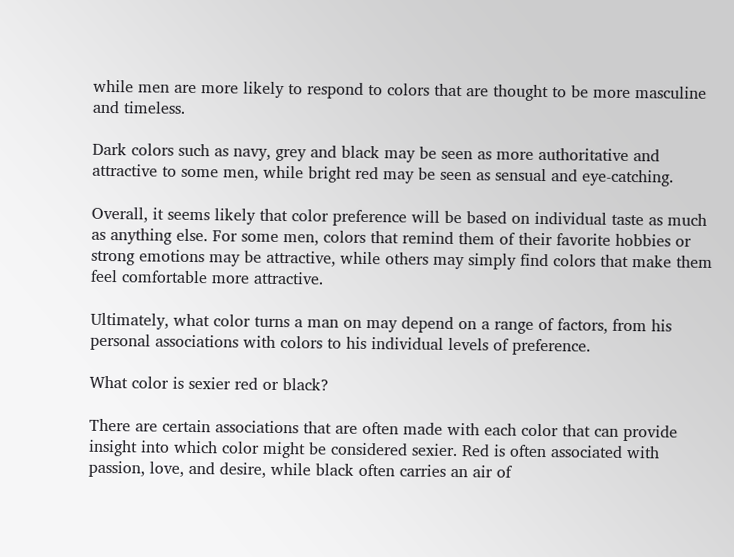while men are more likely to respond to colors that are thought to be more masculine and timeless.

Dark colors such as navy, grey and black may be seen as more authoritative and attractive to some men, while bright red may be seen as sensual and eye-catching.

Overall, it seems likely that color preference will be based on individual taste as much as anything else. For some men, colors that remind them of their favorite hobbies or strong emotions may be attractive, while others may simply find colors that make them feel comfortable more attractive.

Ultimately, what color turns a man on may depend on a range of factors, from his personal associations with colors to his individual levels of preference.

What color is sexier red or black?

There are certain associations that are often made with each color that can provide insight into which color might be considered sexier. Red is often associated with passion, love, and desire, while black often carries an air of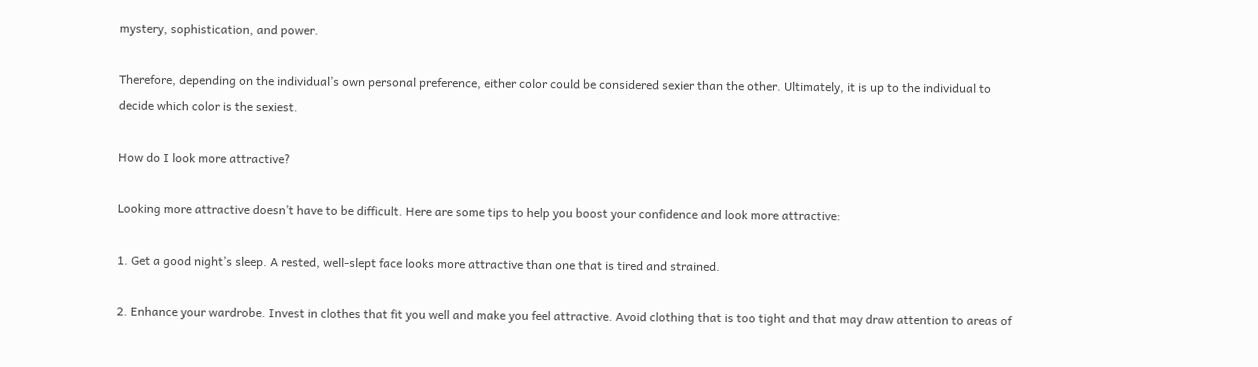mystery, sophistication, and power.

Therefore, depending on the individual’s own personal preference, either color could be considered sexier than the other. Ultimately, it is up to the individual to decide which color is the sexiest.

How do I look more attractive?

Looking more attractive doesn’t have to be difficult. Here are some tips to help you boost your confidence and look more attractive:

1. Get a good night’s sleep. A rested, well-slept face looks more attractive than one that is tired and strained.

2. Enhance your wardrobe. Invest in clothes that fit you well and make you feel attractive. Avoid clothing that is too tight and that may draw attention to areas of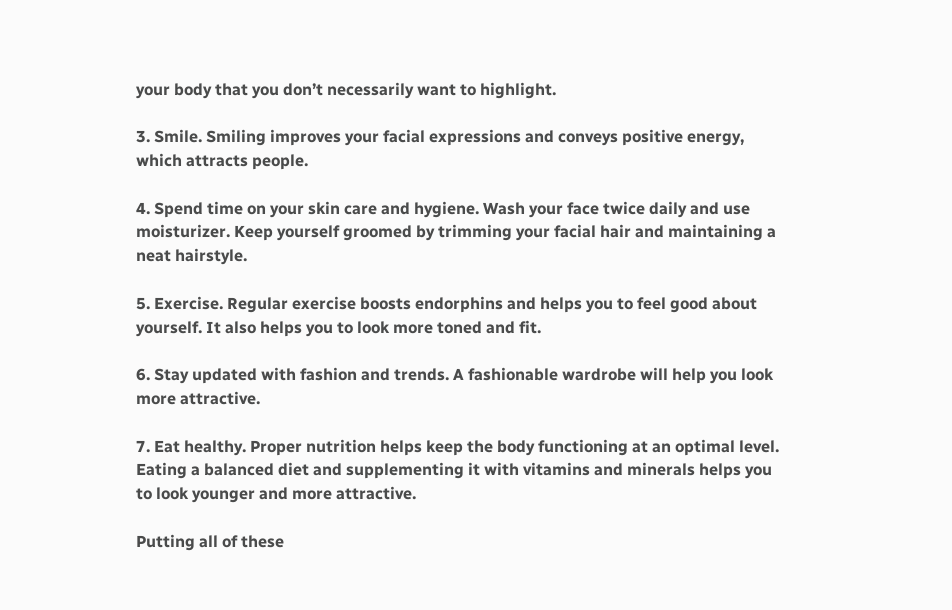your body that you don’t necessarily want to highlight.

3. Smile. Smiling improves your facial expressions and conveys positive energy, which attracts people.

4. Spend time on your skin care and hygiene. Wash your face twice daily and use moisturizer. Keep yourself groomed by trimming your facial hair and maintaining a neat hairstyle.

5. Exercise. Regular exercise boosts endorphins and helps you to feel good about yourself. It also helps you to look more toned and fit.

6. Stay updated with fashion and trends. A fashionable wardrobe will help you look more attractive.

7. Eat healthy. Proper nutrition helps keep the body functioning at an optimal level. Eating a balanced diet and supplementing it with vitamins and minerals helps you to look younger and more attractive.

Putting all of these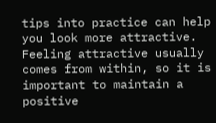tips into practice can help you look more attractive. Feeling attractive usually comes from within, so it is important to maintain a positive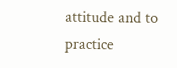attitude and to practice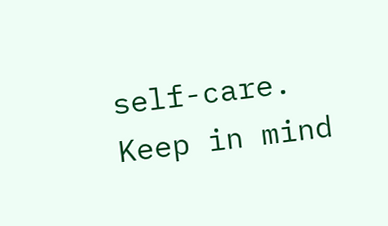self-care. Keep in mind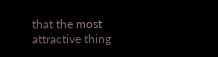that the most attractive thing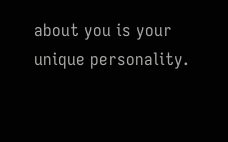about you is your unique personality.